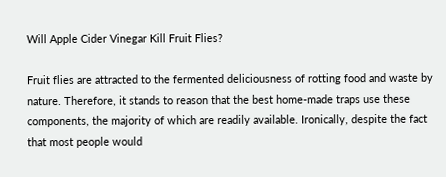Will Apple Cider Vinegar Kill Fruit Flies?

Fruit flies are attracted to the fermented deliciousness of rotting food and waste by nature. Therefore, it stands to reason that the best home-made traps use these components, the majority of which are readily available. Ironically, despite the fact that most people would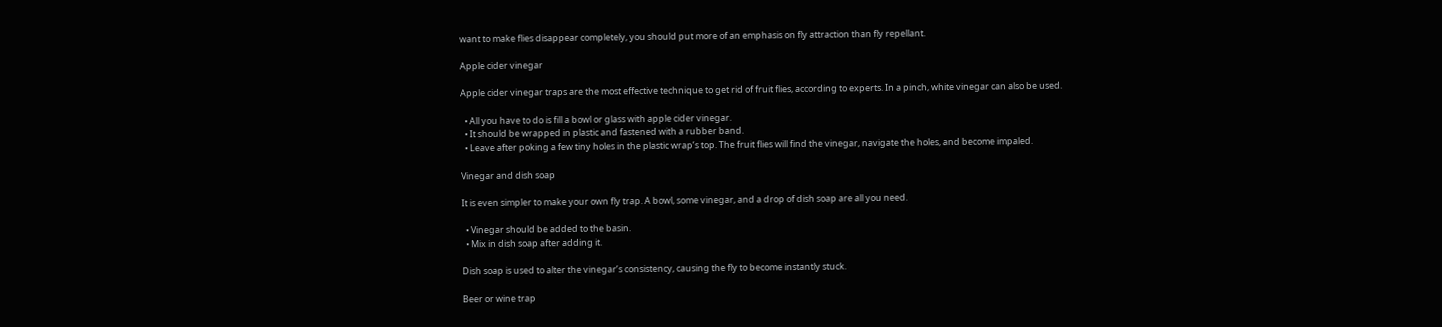want to make flies disappear completely, you should put more of an emphasis on fly attraction than fly repellant.

Apple cider vinegar

Apple cider vinegar traps are the most effective technique to get rid of fruit flies, according to experts. In a pinch, white vinegar can also be used.

  • All you have to do is fill a bowl or glass with apple cider vinegar.
  • It should be wrapped in plastic and fastened with a rubber band.
  • Leave after poking a few tiny holes in the plastic wrap’s top. The fruit flies will find the vinegar, navigate the holes, and become impaled.

Vinegar and dish soap

It is even simpler to make your own fly trap. A bowl, some vinegar, and a drop of dish soap are all you need.

  • Vinegar should be added to the basin.
  • Mix in dish soap after adding it.

Dish soap is used to alter the vinegar’s consistency, causing the fly to become instantly stuck.

Beer or wine trap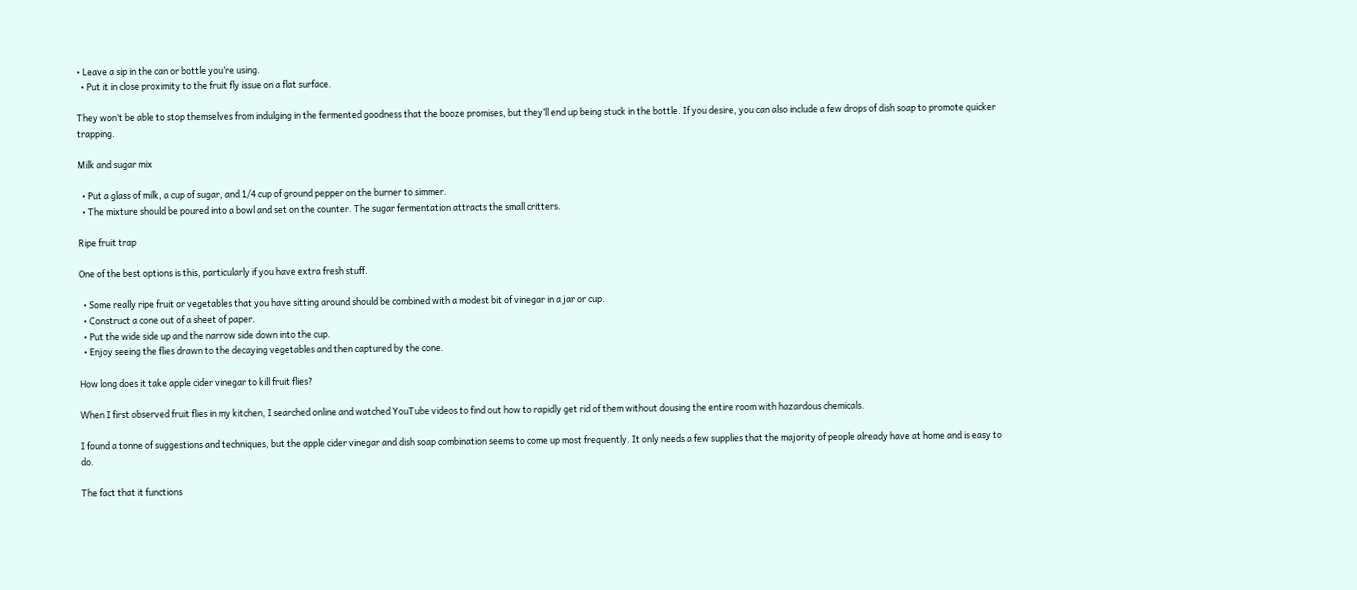• Leave a sip in the can or bottle you’re using.
  • Put it in close proximity to the fruit fly issue on a flat surface.

They won’t be able to stop themselves from indulging in the fermented goodness that the booze promises, but they’ll end up being stuck in the bottle. If you desire, you can also include a few drops of dish soap to promote quicker trapping.

Milk and sugar mix

  • Put a glass of milk, a cup of sugar, and 1/4 cup of ground pepper on the burner to simmer.
  • The mixture should be poured into a bowl and set on the counter. The sugar fermentation attracts the small critters.

Ripe fruit trap

One of the best options is this, particularly if you have extra fresh stuff.

  • Some really ripe fruit or vegetables that you have sitting around should be combined with a modest bit of vinegar in a jar or cup.
  • Construct a cone out of a sheet of paper.
  • Put the wide side up and the narrow side down into the cup.
  • Enjoy seeing the flies drawn to the decaying vegetables and then captured by the cone.

How long does it take apple cider vinegar to kill fruit flies?

When I first observed fruit flies in my kitchen, I searched online and watched YouTube videos to find out how to rapidly get rid of them without dousing the entire room with hazardous chemicals.

I found a tonne of suggestions and techniques, but the apple cider vinegar and dish soap combination seems to come up most frequently. It only needs a few supplies that the majority of people already have at home and is easy to do.

The fact that it functions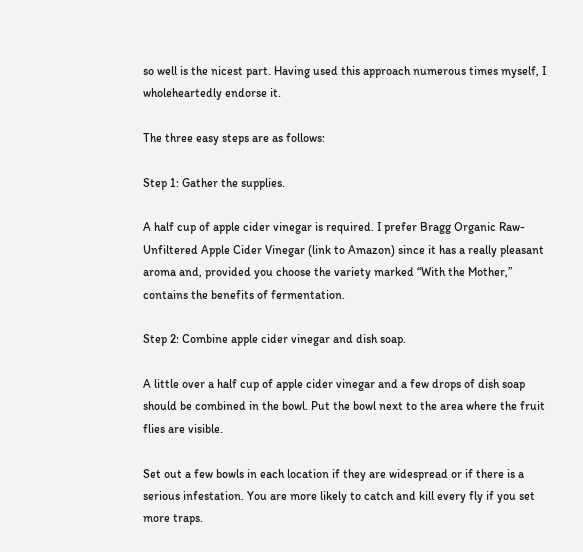so well is the nicest part. Having used this approach numerous times myself, I wholeheartedly endorse it.

The three easy steps are as follows:

Step 1: Gather the supplies.

A half cup of apple cider vinegar is required. I prefer Bragg Organic Raw-Unfiltered Apple Cider Vinegar (link to Amazon) since it has a really pleasant aroma and, provided you choose the variety marked “With the Mother,” contains the benefits of fermentation.

Step 2: Combine apple cider vinegar and dish soap.

A little over a half cup of apple cider vinegar and a few drops of dish soap should be combined in the bowl. Put the bowl next to the area where the fruit flies are visible.

Set out a few bowls in each location if they are widespread or if there is a serious infestation. You are more likely to catch and kill every fly if you set more traps.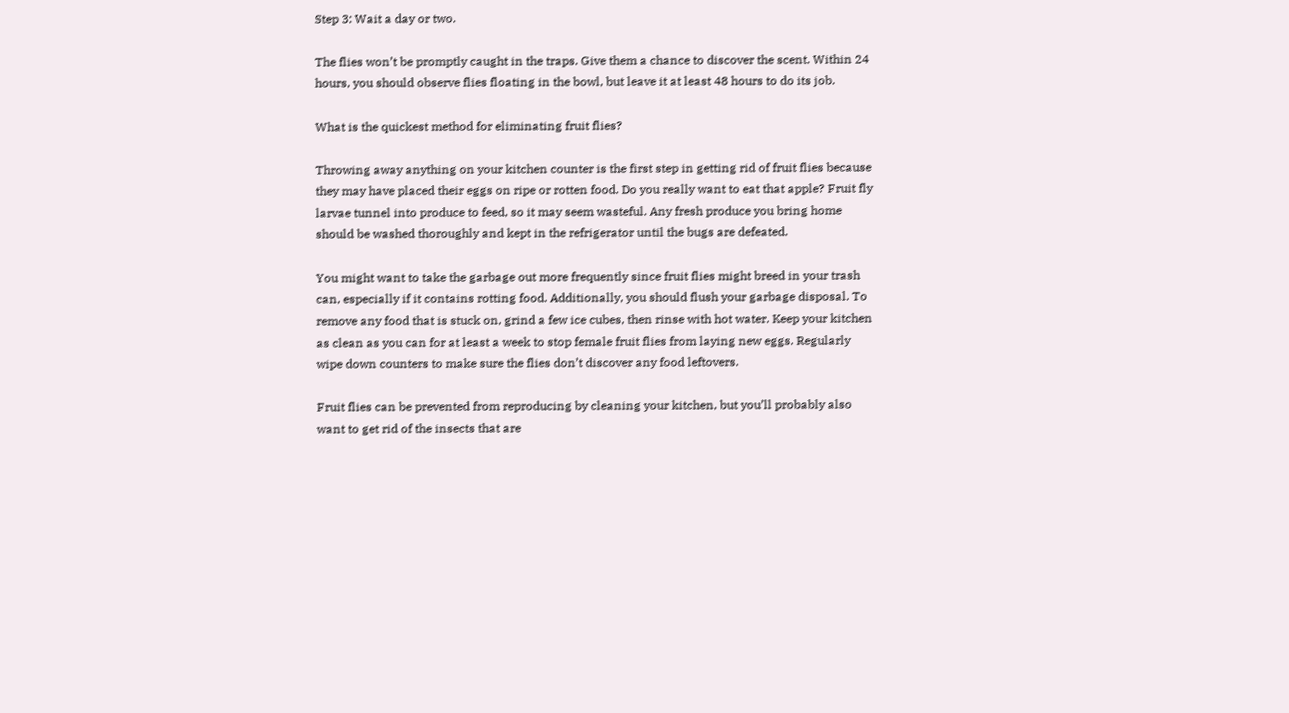Step 3: Wait a day or two.

The flies won’t be promptly caught in the traps. Give them a chance to discover the scent. Within 24 hours, you should observe flies floating in the bowl, but leave it at least 48 hours to do its job.

What is the quickest method for eliminating fruit flies?

Throwing away anything on your kitchen counter is the first step in getting rid of fruit flies because they may have placed their eggs on ripe or rotten food. Do you really want to eat that apple? Fruit fly larvae tunnel into produce to feed, so it may seem wasteful. Any fresh produce you bring home should be washed thoroughly and kept in the refrigerator until the bugs are defeated.

You might want to take the garbage out more frequently since fruit flies might breed in your trash can, especially if it contains rotting food. Additionally, you should flush your garbage disposal. To remove any food that is stuck on, grind a few ice cubes, then rinse with hot water. Keep your kitchen as clean as you can for at least a week to stop female fruit flies from laying new eggs. Regularly wipe down counters to make sure the flies don’t discover any food leftovers.

Fruit flies can be prevented from reproducing by cleaning your kitchen, but you’ll probably also want to get rid of the insects that are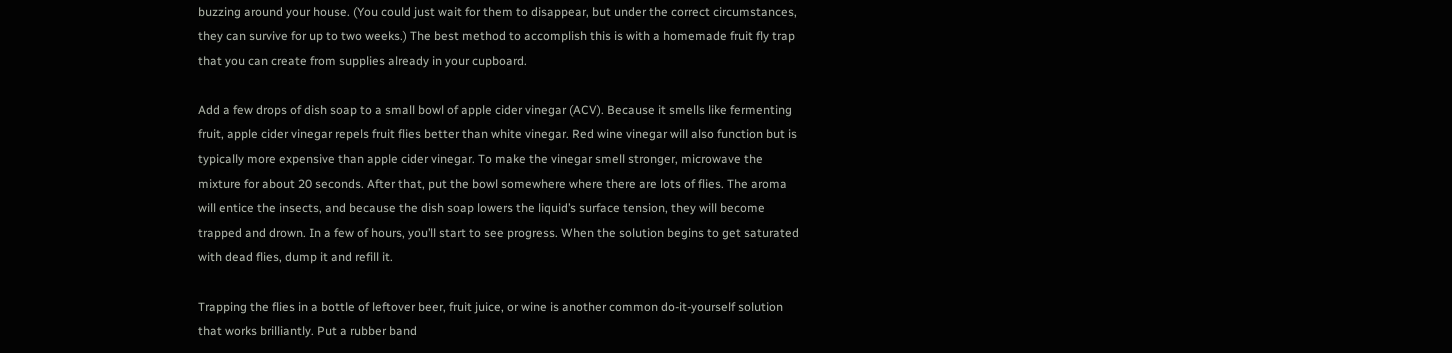buzzing around your house. (You could just wait for them to disappear, but under the correct circumstances, they can survive for up to two weeks.) The best method to accomplish this is with a homemade fruit fly trap that you can create from supplies already in your cupboard.

Add a few drops of dish soap to a small bowl of apple cider vinegar (ACV). Because it smells like fermenting fruit, apple cider vinegar repels fruit flies better than white vinegar. Red wine vinegar will also function but is typically more expensive than apple cider vinegar. To make the vinegar smell stronger, microwave the mixture for about 20 seconds. After that, put the bowl somewhere where there are lots of flies. The aroma will entice the insects, and because the dish soap lowers the liquid’s surface tension, they will become trapped and drown. In a few of hours, you’ll start to see progress. When the solution begins to get saturated with dead flies, dump it and refill it.

Trapping the flies in a bottle of leftover beer, fruit juice, or wine is another common do-it-yourself solution that works brilliantly. Put a rubber band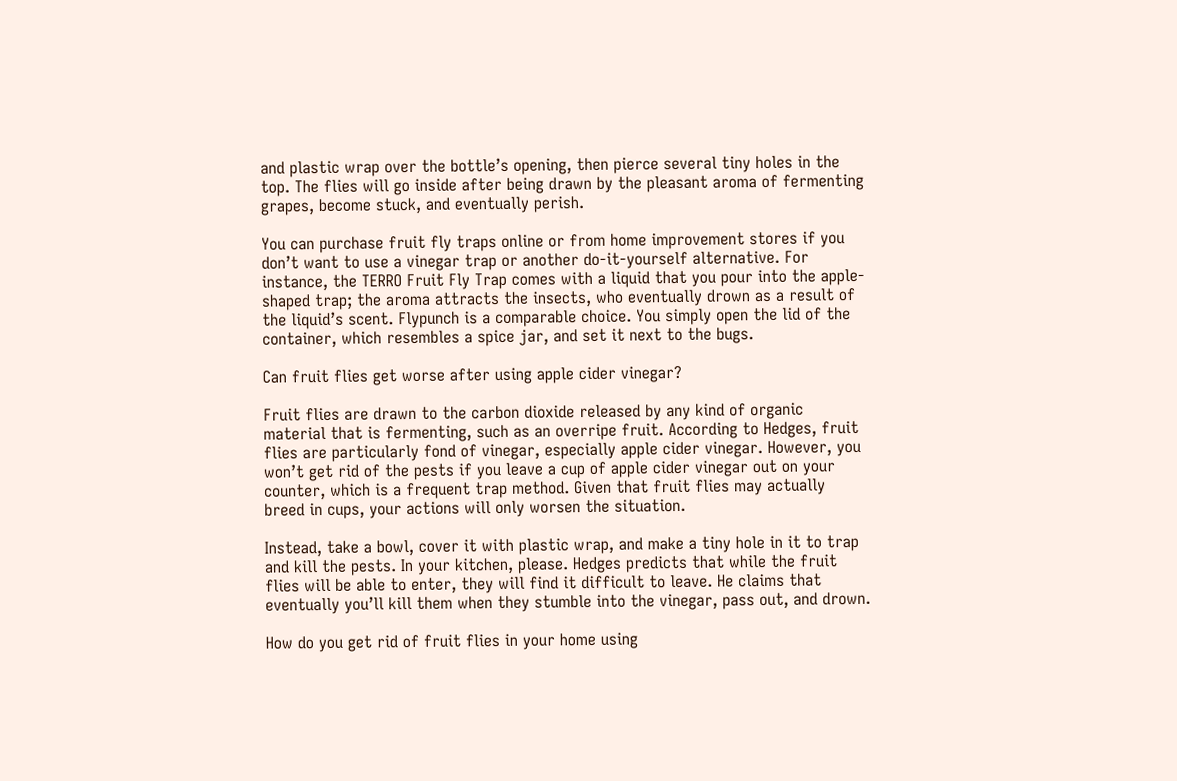and plastic wrap over the bottle’s opening, then pierce several tiny holes in the top. The flies will go inside after being drawn by the pleasant aroma of fermenting grapes, become stuck, and eventually perish.

You can purchase fruit fly traps online or from home improvement stores if you don’t want to use a vinegar trap or another do-it-yourself alternative. For instance, the TERRO Fruit Fly Trap comes with a liquid that you pour into the apple-shaped trap; the aroma attracts the insects, who eventually drown as a result of the liquid’s scent. Flypunch is a comparable choice. You simply open the lid of the container, which resembles a spice jar, and set it next to the bugs.

Can fruit flies get worse after using apple cider vinegar?

Fruit flies are drawn to the carbon dioxide released by any kind of organic material that is fermenting, such as an overripe fruit. According to Hedges, fruit flies are particularly fond of vinegar, especially apple cider vinegar. However, you won’t get rid of the pests if you leave a cup of apple cider vinegar out on your counter, which is a frequent trap method. Given that fruit flies may actually breed in cups, your actions will only worsen the situation.

Instead, take a bowl, cover it with plastic wrap, and make a tiny hole in it to trap and kill the pests. In your kitchen, please. Hedges predicts that while the fruit flies will be able to enter, they will find it difficult to leave. He claims that eventually you’ll kill them when they stumble into the vinegar, pass out, and drown.

How do you get rid of fruit flies in your home using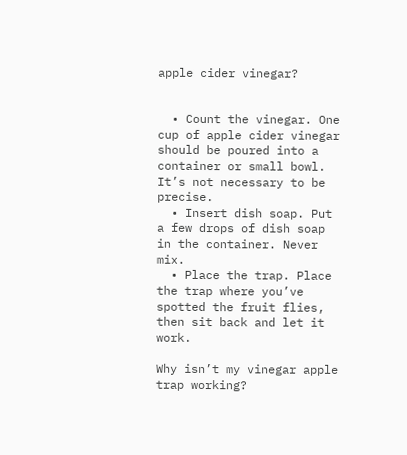apple cider vinegar?


  • Count the vinegar. One cup of apple cider vinegar should be poured into a container or small bowl. It’s not necessary to be precise.
  • Insert dish soap. Put a few drops of dish soap in the container. Never mix.
  • Place the trap. Place the trap where you’ve spotted the fruit flies, then sit back and let it work.

Why isn’t my vinegar apple trap working?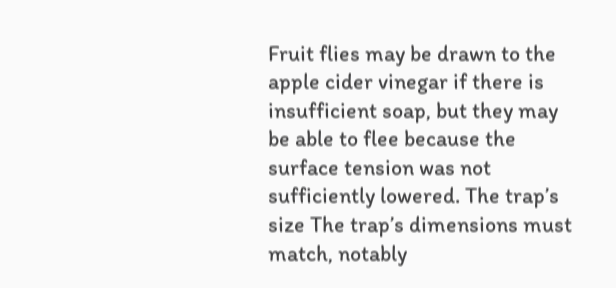Fruit flies may be drawn to the apple cider vinegar if there is insufficient soap, but they may be able to flee because the surface tension was not sufficiently lowered. The trap’s size The trap’s dimensions must match, notably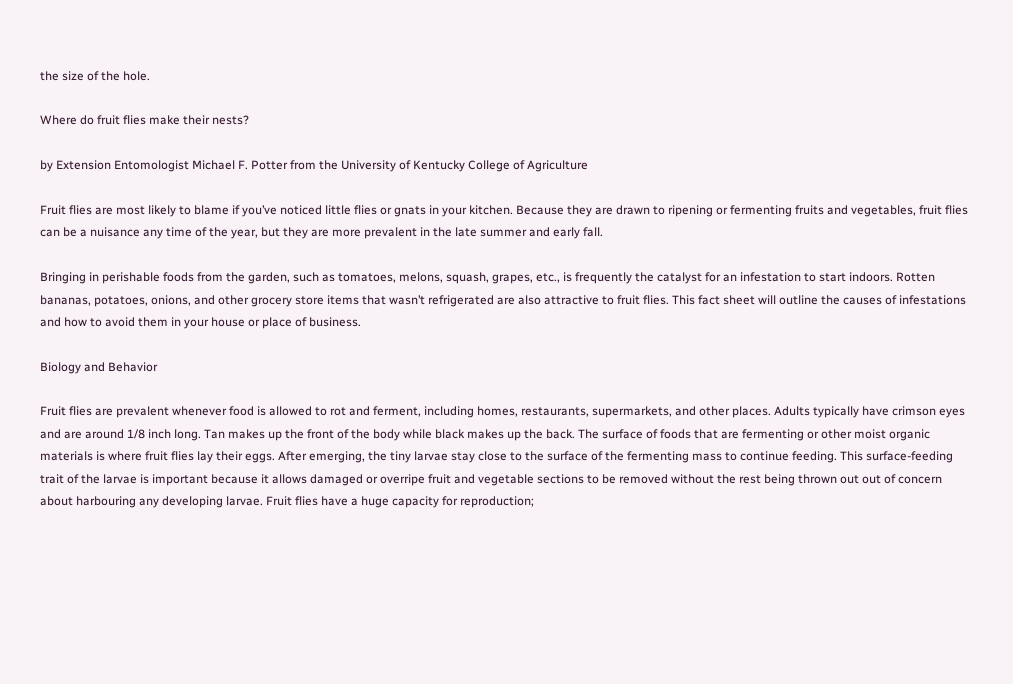the size of the hole.

Where do fruit flies make their nests?

by Extension Entomologist Michael F. Potter from the University of Kentucky College of Agriculture

Fruit flies are most likely to blame if you’ve noticed little flies or gnats in your kitchen. Because they are drawn to ripening or fermenting fruits and vegetables, fruit flies can be a nuisance any time of the year, but they are more prevalent in the late summer and early fall.

Bringing in perishable foods from the garden, such as tomatoes, melons, squash, grapes, etc., is frequently the catalyst for an infestation to start indoors. Rotten bananas, potatoes, onions, and other grocery store items that wasn’t refrigerated are also attractive to fruit flies. This fact sheet will outline the causes of infestations and how to avoid them in your house or place of business.

Biology and Behavior

Fruit flies are prevalent whenever food is allowed to rot and ferment, including homes, restaurants, supermarkets, and other places. Adults typically have crimson eyes and are around 1/8 inch long. Tan makes up the front of the body while black makes up the back. The surface of foods that are fermenting or other moist organic materials is where fruit flies lay their eggs. After emerging, the tiny larvae stay close to the surface of the fermenting mass to continue feeding. This surface-feeding trait of the larvae is important because it allows damaged or overripe fruit and vegetable sections to be removed without the rest being thrown out out of concern about harbouring any developing larvae. Fruit flies have a huge capacity for reproduction;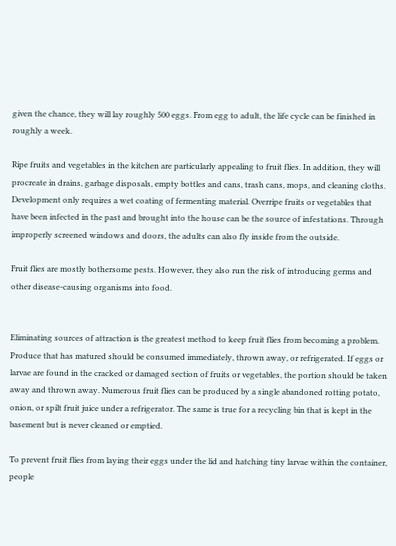given the chance, they will lay roughly 500 eggs. From egg to adult, the life cycle can be finished in roughly a week.

Ripe fruits and vegetables in the kitchen are particularly appealing to fruit flies. In addition, they will procreate in drains, garbage disposals, empty bottles and cans, trash cans, mops, and cleaning cloths. Development only requires a wet coating of fermenting material. Overripe fruits or vegetables that have been infected in the past and brought into the house can be the source of infestations. Through improperly screened windows and doors, the adults can also fly inside from the outside.

Fruit flies are mostly bothersome pests. However, they also run the risk of introducing germs and other disease-causing organisms into food.


Eliminating sources of attraction is the greatest method to keep fruit flies from becoming a problem. Produce that has matured should be consumed immediately, thrown away, or refrigerated. If eggs or larvae are found in the cracked or damaged section of fruits or vegetables, the portion should be taken away and thrown away. Numerous fruit flies can be produced by a single abandoned rotting potato, onion, or spilt fruit juice under a refrigerator. The same is true for a recycling bin that is kept in the basement but is never cleaned or emptied.

To prevent fruit flies from laying their eggs under the lid and hatching tiny larvae within the container, people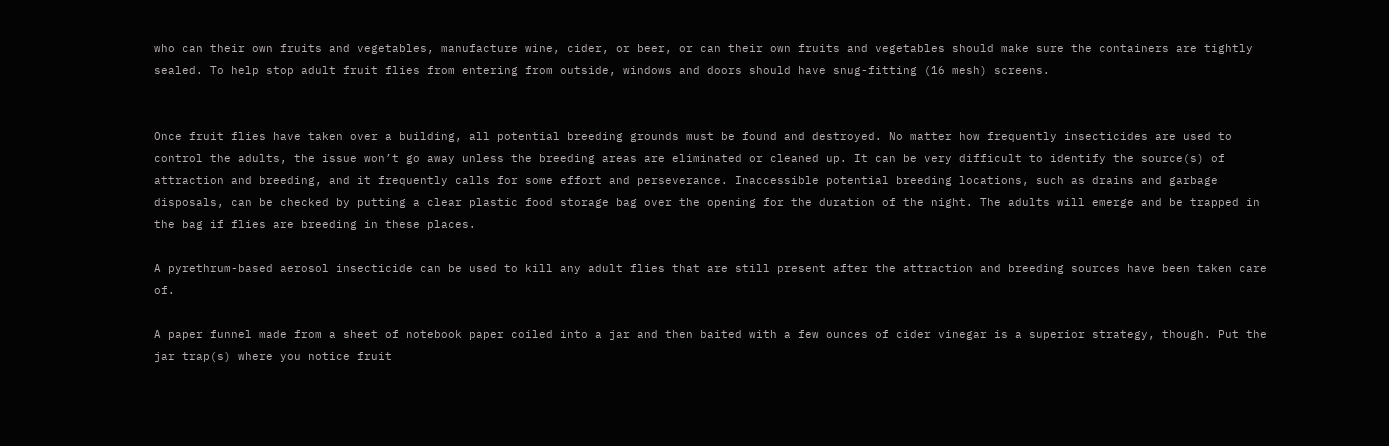who can their own fruits and vegetables, manufacture wine, cider, or beer, or can their own fruits and vegetables should make sure the containers are tightly sealed. To help stop adult fruit flies from entering from outside, windows and doors should have snug-fitting (16 mesh) screens.


Once fruit flies have taken over a building, all potential breeding grounds must be found and destroyed. No matter how frequently insecticides are used to control the adults, the issue won’t go away unless the breeding areas are eliminated or cleaned up. It can be very difficult to identify the source(s) of attraction and breeding, and it frequently calls for some effort and perseverance. Inaccessible potential breeding locations, such as drains and garbage disposals, can be checked by putting a clear plastic food storage bag over the opening for the duration of the night. The adults will emerge and be trapped in the bag if flies are breeding in these places.

A pyrethrum-based aerosol insecticide can be used to kill any adult flies that are still present after the attraction and breeding sources have been taken care of.

A paper funnel made from a sheet of notebook paper coiled into a jar and then baited with a few ounces of cider vinegar is a superior strategy, though. Put the jar trap(s) where you notice fruit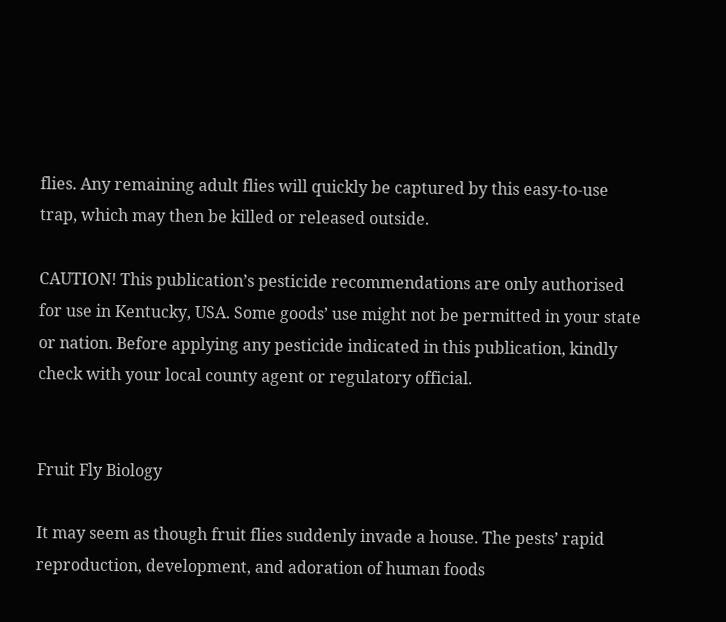flies. Any remaining adult flies will quickly be captured by this easy-to-use trap, which may then be killed or released outside.

CAUTION! This publication’s pesticide recommendations are only authorised for use in Kentucky, USA. Some goods’ use might not be permitted in your state or nation. Before applying any pesticide indicated in this publication, kindly check with your local county agent or regulatory official.


Fruit Fly Biology

It may seem as though fruit flies suddenly invade a house. The pests’ rapid reproduction, development, and adoration of human foods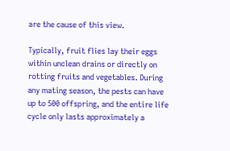are the cause of this view.

Typically, fruit flies lay their eggs within unclean drains or directly on rotting fruits and vegetables. During any mating season, the pests can have up to 500 offspring, and the entire life cycle only lasts approximately a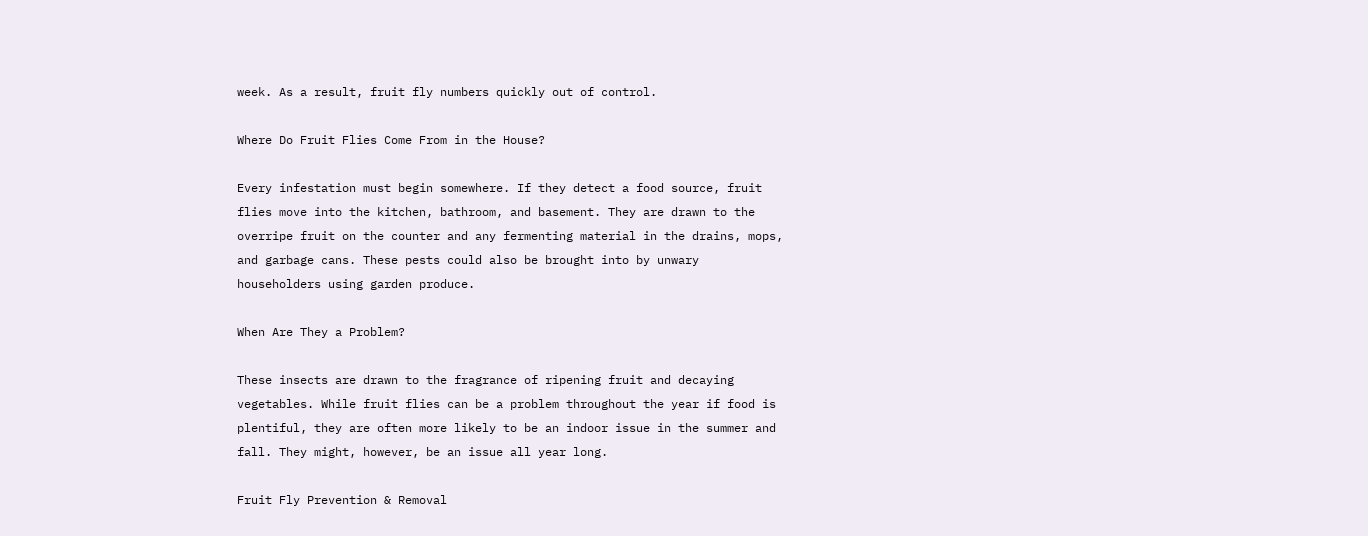week. As a result, fruit fly numbers quickly out of control.

Where Do Fruit Flies Come From in the House?

Every infestation must begin somewhere. If they detect a food source, fruit flies move into the kitchen, bathroom, and basement. They are drawn to the overripe fruit on the counter and any fermenting material in the drains, mops, and garbage cans. These pests could also be brought into by unwary householders using garden produce.

When Are They a Problem?

These insects are drawn to the fragrance of ripening fruit and decaying vegetables. While fruit flies can be a problem throughout the year if food is plentiful, they are often more likely to be an indoor issue in the summer and fall. They might, however, be an issue all year long.

Fruit Fly Prevention & Removal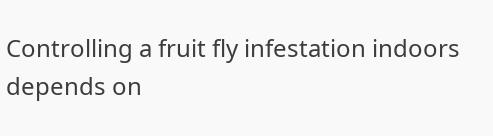Controlling a fruit fly infestation indoors depends on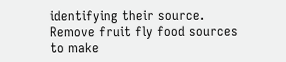identifying their source. Remove fruit fly food sources to make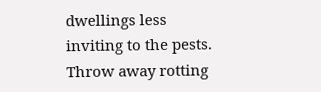dwellings less inviting to the pests. Throw away rotting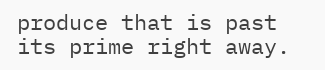produce that is past its prime right away.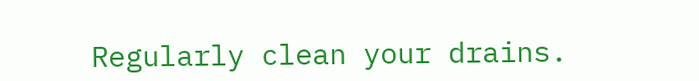Regularly clean your drains.